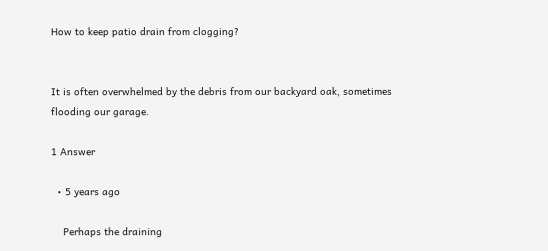How to keep patio drain from clogging?


It is often overwhelmed by the debris from our backyard oak, sometimes flooding our garage.

1 Answer

  • 5 years ago

    Perhaps the draining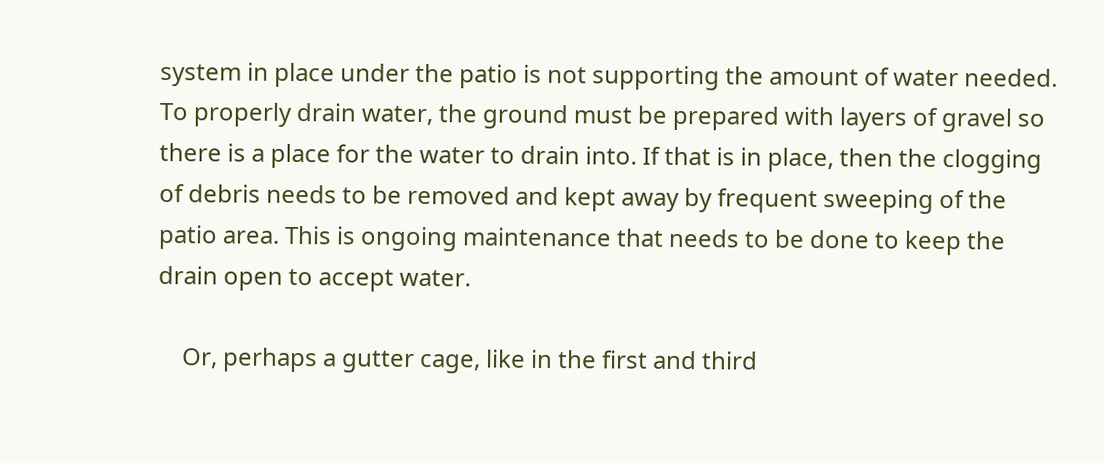system in place under the patio is not supporting the amount of water needed. To properly drain water, the ground must be prepared with layers of gravel so there is a place for the water to drain into. If that is in place, then the clogging of debris needs to be removed and kept away by frequent sweeping of the patio area. This is ongoing maintenance that needs to be done to keep the drain open to accept water.

    Or, perhaps a gutter cage, like in the first and third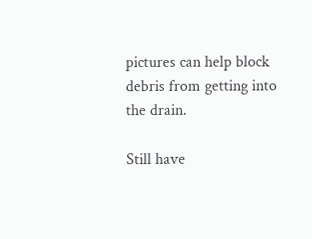pictures can help block debris from getting into the drain.

Still have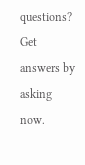questions? Get answers by asking now.